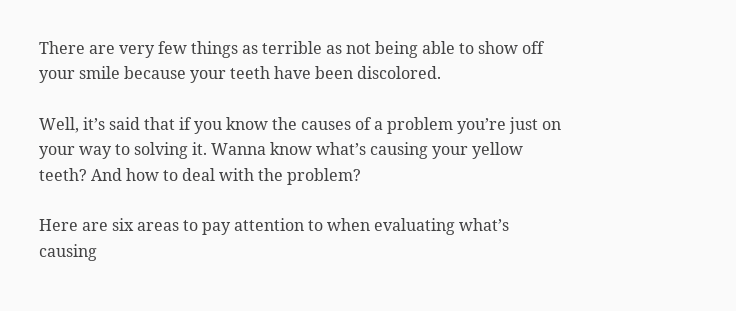There are very few things as terrible as not being able to show off your smile because your teeth have been discolored.

Well, it’s said that if you know the causes of a problem you’re just on your way to solving it. Wanna know what’s causing your yellow teeth? And how to deal with the problem?

Here are six areas to pay attention to when evaluating what’s causing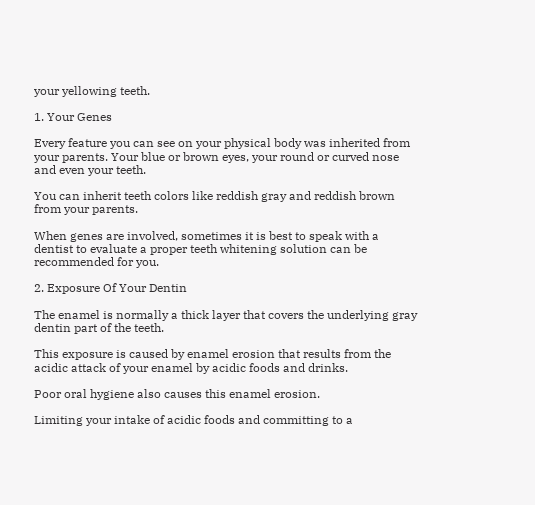your yellowing teeth.

1. Your Genes

Every feature you can see on your physical body was inherited from your parents. Your blue or brown eyes, your round or curved nose and even your teeth.

You can inherit teeth colors like reddish gray and reddish brown from your parents.

When genes are involved, sometimes it is best to speak with a dentist to evaluate a proper teeth whitening solution can be recommended for you.

2. Exposure Of Your Dentin

The enamel is normally a thick layer that covers the underlying gray dentin part of the teeth.

This exposure is caused by enamel erosion that results from the acidic attack of your enamel by acidic foods and drinks.

Poor oral hygiene also causes this enamel erosion.

Limiting your intake of acidic foods and committing to a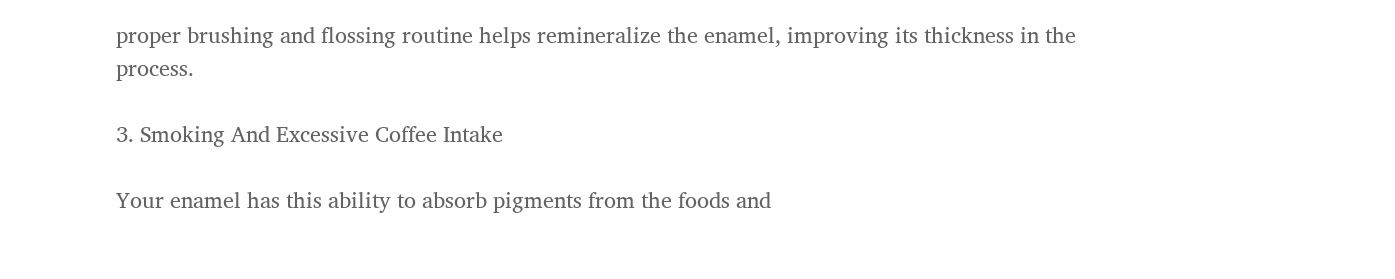proper brushing and flossing routine helps remineralize the enamel, improving its thickness in the process.

3. Smoking And Excessive Coffee Intake

Your enamel has this ability to absorb pigments from the foods and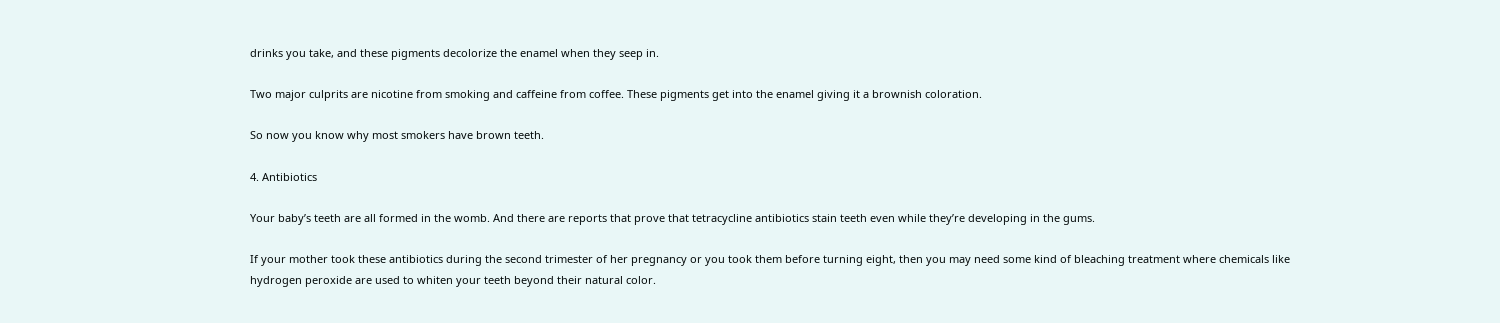drinks you take, and these pigments decolorize the enamel when they seep in.

Two major culprits are nicotine from smoking and caffeine from coffee. These pigments get into the enamel giving it a brownish coloration.

So now you know why most smokers have brown teeth.

4. Antibiotics

Your baby’s teeth are all formed in the womb. And there are reports that prove that tetracycline antibiotics stain teeth even while they’re developing in the gums.

If your mother took these antibiotics during the second trimester of her pregnancy or you took them before turning eight, then you may need some kind of bleaching treatment where chemicals like hydrogen peroxide are used to whiten your teeth beyond their natural color.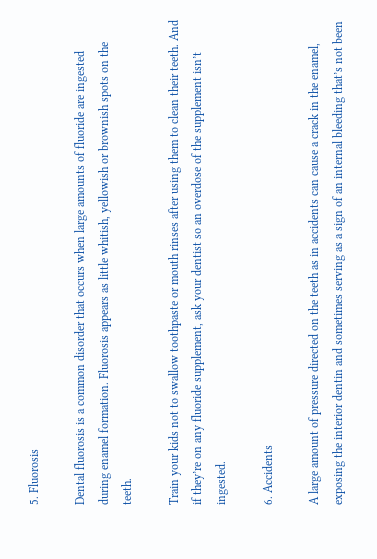5. Fluorosis

Dental fluorosis is a common disorder that occurs when large amounts of fluoride are ingested during enamel formation. Fluorosis appears as little whitish, yellowish or brownish spots on the teeth.

Train your kids not to swallow toothpaste or mouth rinses after using them to clean their teeth. And if they’re on any fluoride supplement, ask your dentist so an overdose of the supplement isn’t ingested.

6. Accidents

A large amount of pressure directed on the teeth as in accidents can cause a crack in the enamel, exposing the interior dentin and sometimes serving as a sign of an internal bleeding that’s not been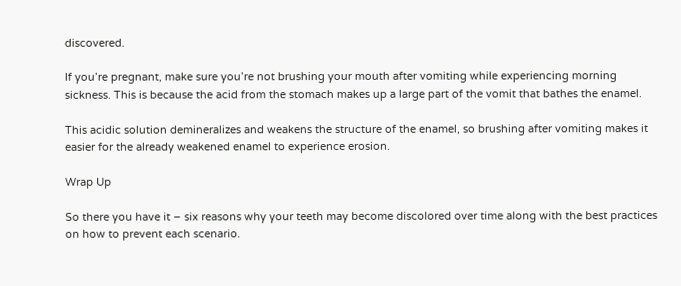discovered.

If you’re pregnant, make sure you’re not brushing your mouth after vomiting while experiencing morning sickness. This is because the acid from the stomach makes up a large part of the vomit that bathes the enamel.

This acidic solution demineralizes and weakens the structure of the enamel, so brushing after vomiting makes it easier for the already weakened enamel to experience erosion.

Wrap Up

So there you have it – six reasons why your teeth may become discolored over time along with the best practices on how to prevent each scenario.